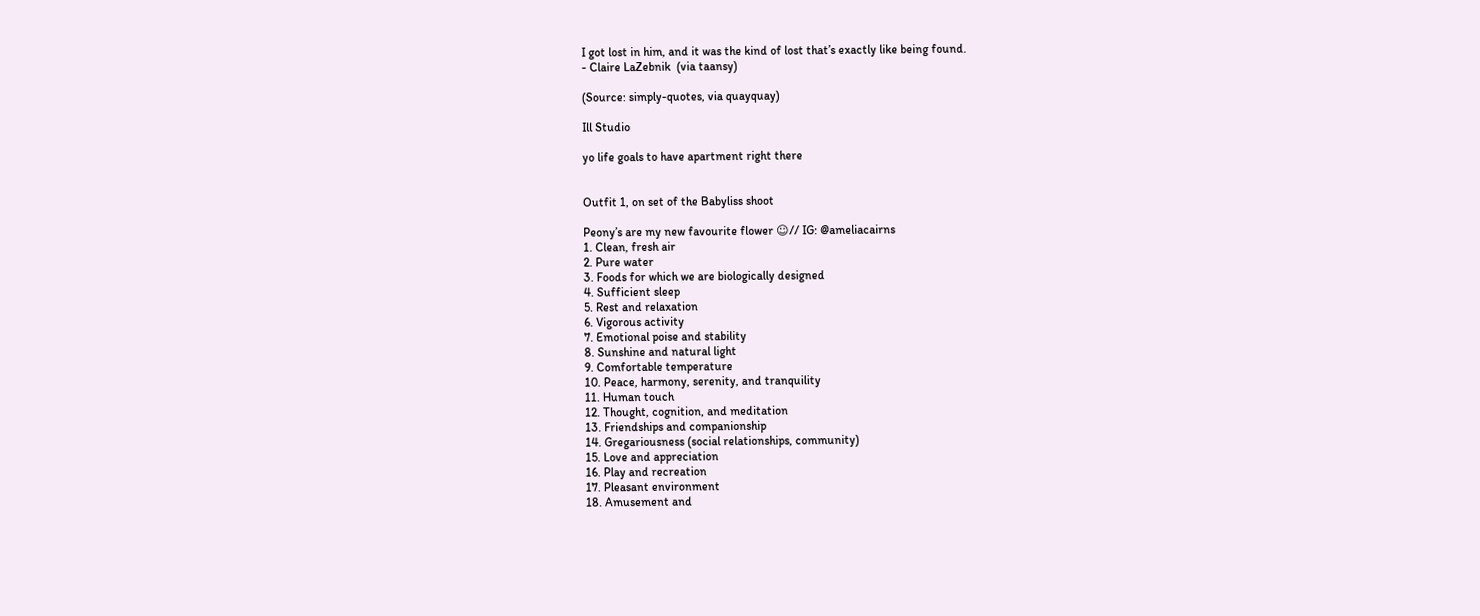I got lost in him, and it was the kind of lost that’s exactly like being found.
- Claire LaZebnik  (via taansy)

(Source: simply-quotes, via quayquay)

Ill Studio

yo life goals to have apartment right there


Outfit 1, on set of the Babyliss shoot

Peony’s are my new favourite flower ☺// IG: @ameliacairns
1. Clean, fresh air
2. Pure water
3. Foods for which we are biologically designed
4. Sufficient sleep
5. Rest and relaxation
6. Vigorous activity
7. Emotional poise and stability
8. Sunshine and natural light
9. Comfortable temperature
10. Peace, harmony, serenity, and tranquility
11. Human touch
12. Thought, cognition, and meditation
13. Friendships and companionship
14. Gregariousness (social relationships, community)
15. Love and appreciation
16. Play and recreation
17. Pleasant environment
18. Amusement and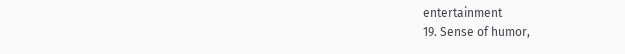entertainment
19. Sense of humor,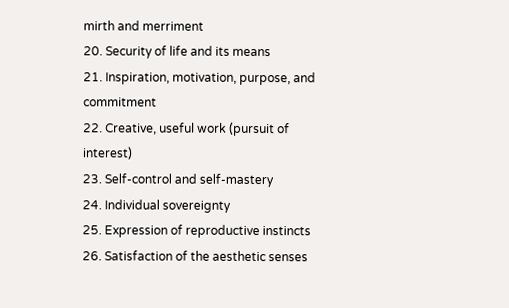mirth and merriment
20. Security of life and its means
21. Inspiration, motivation, purpose, and commitment
22. Creative, useful work (pursuit of interest)
23. Self-control and self-mastery
24. Individual sovereignty
25. Expression of reproductive instincts
26. Satisfaction of the aesthetic senses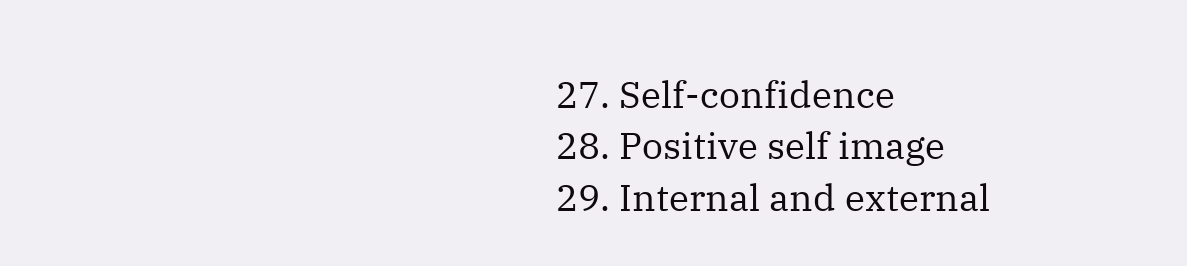27. Self-confidence
28. Positive self image
29. Internal and external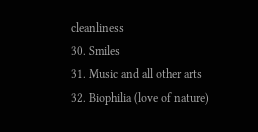cleanliness
30. Smiles
31. Music and all other arts
32. Biophilia (love of nature)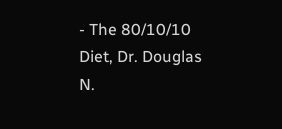- The 80/10/10 Diet, Dr. Douglas N.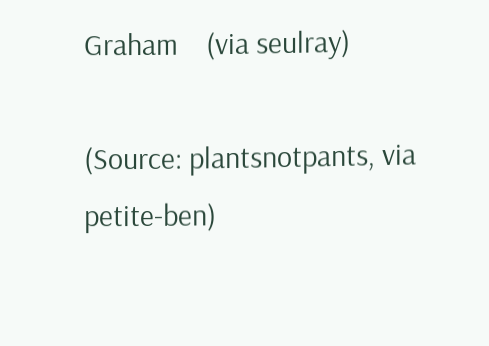Graham    (via seulray)

(Source: plantsnotpants, via petite-ben)